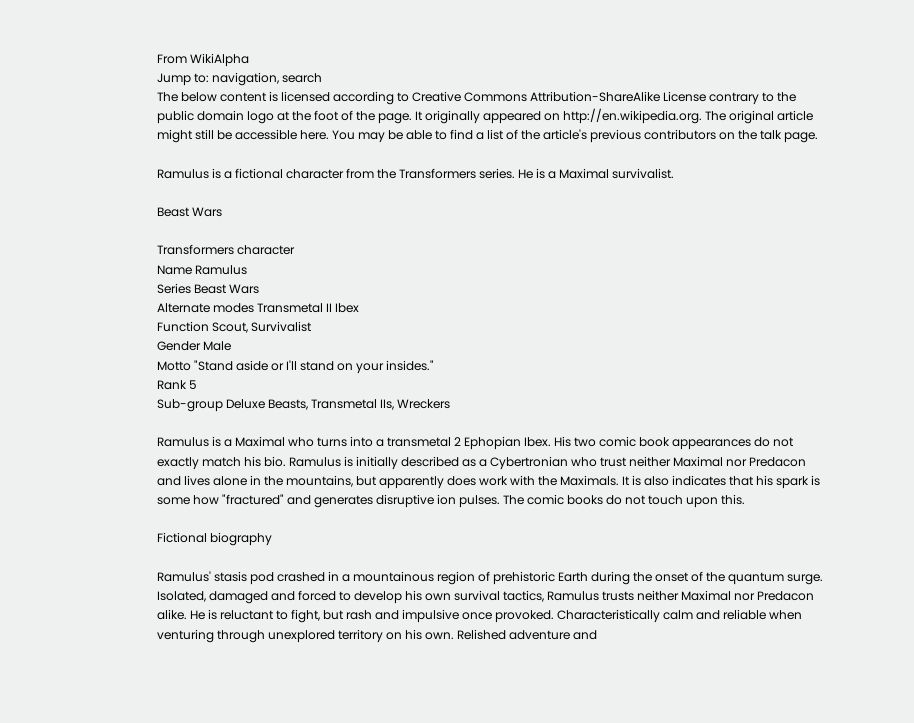From WikiAlpha
Jump to: navigation, search
The below content is licensed according to Creative Commons Attribution-ShareAlike License contrary to the public domain logo at the foot of the page. It originally appeared on http://en.wikipedia.org. The original article might still be accessible here. You may be able to find a list of the article's previous contributors on the talk page.

Ramulus is a fictional character from the Transformers series. He is a Maximal survivalist.

Beast Wars

Transformers character
Name Ramulus
Series Beast Wars
Alternate modes Transmetal II Ibex
Function Scout, Survivalist
Gender Male
Motto "Stand aside or I'll stand on your insides."
Rank 5
Sub-group Deluxe Beasts, Transmetal IIs, Wreckers

Ramulus is a Maximal who turns into a transmetal 2 Ephopian Ibex. His two comic book appearances do not exactly match his bio. Ramulus is initially described as a Cybertronian who trust neither Maximal nor Predacon and lives alone in the mountains, but apparently does work with the Maximals. It is also indicates that his spark is some how "fractured" and generates disruptive ion pulses. The comic books do not touch upon this.

Fictional biography

Ramulus' stasis pod crashed in a mountainous region of prehistoric Earth during the onset of the quantum surge. Isolated, damaged and forced to develop his own survival tactics, Ramulus trusts neither Maximal nor Predacon alike. He is reluctant to fight, but rash and impulsive once provoked. Characteristically calm and reliable when venturing through unexplored territory on his own. Relished adventure and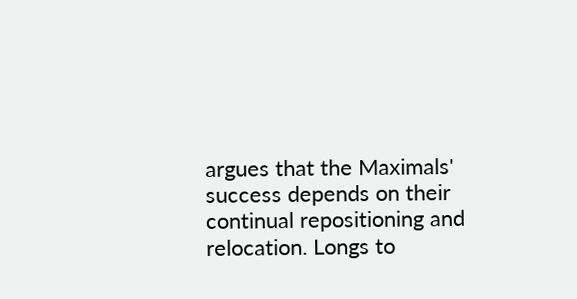argues that the Maximals' success depends on their continual repositioning and relocation. Longs to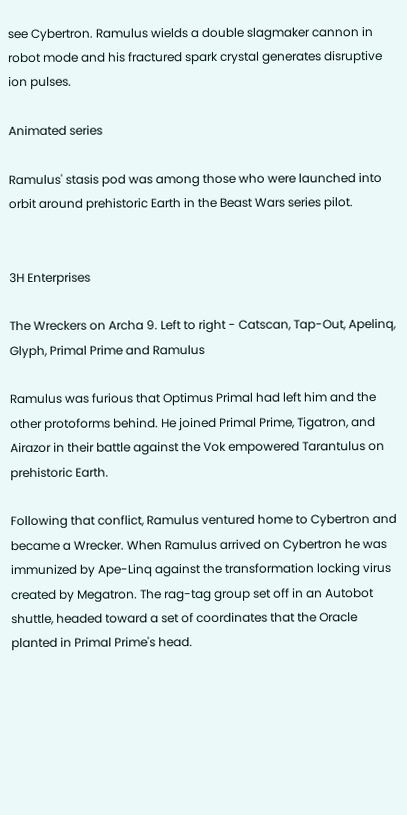see Cybertron. Ramulus wields a double slagmaker cannon in robot mode and his fractured spark crystal generates disruptive ion pulses.

Animated series

Ramulus' stasis pod was among those who were launched into orbit around prehistoric Earth in the Beast Wars series pilot.


3H Enterprises

The Wreckers on Archa 9. Left to right - Catscan, Tap-Out, Apelinq, Glyph, Primal Prime and Ramulus

Ramulus was furious that Optimus Primal had left him and the other protoforms behind. He joined Primal Prime, Tigatron, and Airazor in their battle against the Vok empowered Tarantulus on prehistoric Earth.

Following that conflict, Ramulus ventured home to Cybertron and became a Wrecker. When Ramulus arrived on Cybertron he was immunized by Ape-Linq against the transformation locking virus created by Megatron. The rag-tag group set off in an Autobot shuttle, headed toward a set of coordinates that the Oracle planted in Primal Prime's head.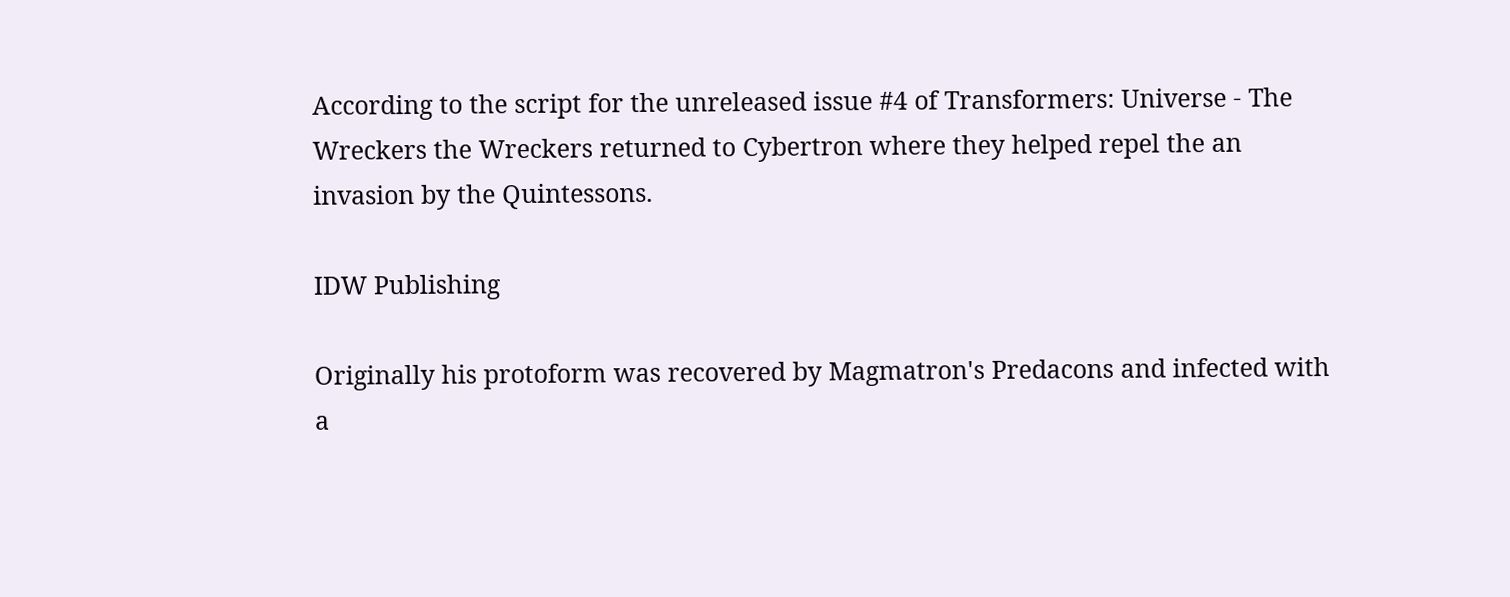According to the script for the unreleased issue #4 of Transformers: Universe - The Wreckers the Wreckers returned to Cybertron where they helped repel the an invasion by the Quintessons.

IDW Publishing

Originally his protoform was recovered by Magmatron's Predacons and infected with a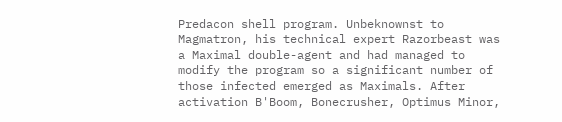Predacon shell program. Unbeknownst to Magmatron, his technical expert Razorbeast was a Maximal double-agent and had managed to modify the program so a significant number of those infected emerged as Maximals. After activation B'Boom, Bonecrusher, Optimus Minor,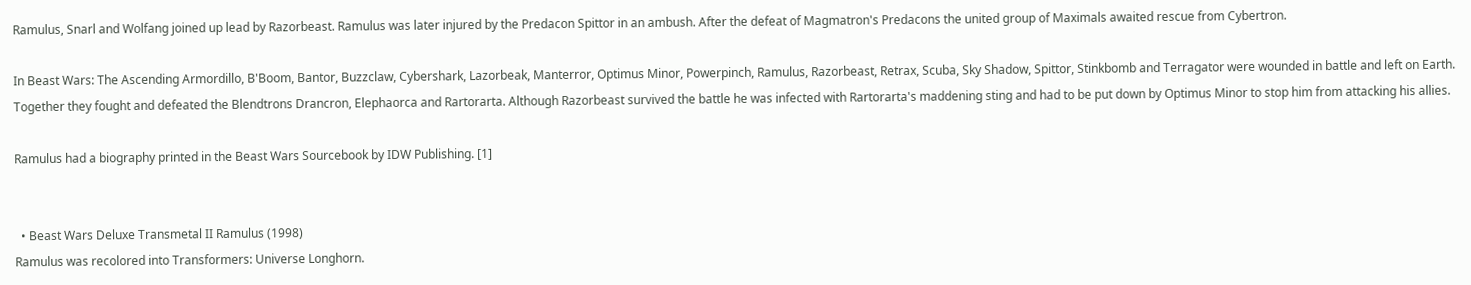Ramulus, Snarl and Wolfang joined up lead by Razorbeast. Ramulus was later injured by the Predacon Spittor in an ambush. After the defeat of Magmatron's Predacons the united group of Maximals awaited rescue from Cybertron.

In Beast Wars: The Ascending Armordillo, B'Boom, Bantor, Buzzclaw, Cybershark, Lazorbeak, Manterror, Optimus Minor, Powerpinch, Ramulus, Razorbeast, Retrax, Scuba, Sky Shadow, Spittor, Stinkbomb and Terragator were wounded in battle and left on Earth. Together they fought and defeated the Blendtrons Drancron, Elephaorca and Rartorarta. Although Razorbeast survived the battle he was infected with Rartorarta's maddening sting and had to be put down by Optimus Minor to stop him from attacking his allies.

Ramulus had a biography printed in the Beast Wars Sourcebook by IDW Publishing. [1]


  • Beast Wars Deluxe Transmetal II Ramulus (1998)
Ramulus was recolored into Transformers: Universe Longhorn.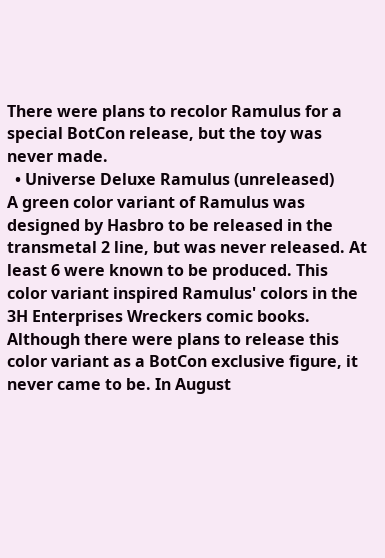There were plans to recolor Ramulus for a special BotCon release, but the toy was never made.
  • Universe Deluxe Ramulus (unreleased)
A green color variant of Ramulus was designed by Hasbro to be released in the transmetal 2 line, but was never released. At least 6 were known to be produced. This color variant inspired Ramulus' colors in the 3H Enterprises Wreckers comic books. Although there were plans to release this color variant as a BotCon exclusive figure, it never came to be. In August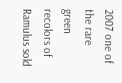2007 one of the rare green recolors of Ramulus sold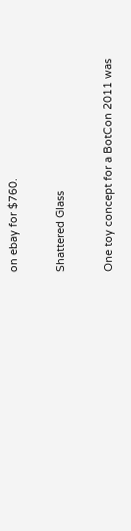on ebay for $760.

Shattered Glass

One toy concept for a BotCon 2011 was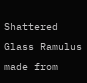Shattered Glass Ramulus made from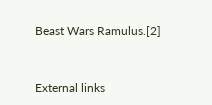Beast Wars Ramulus.[2]


External links